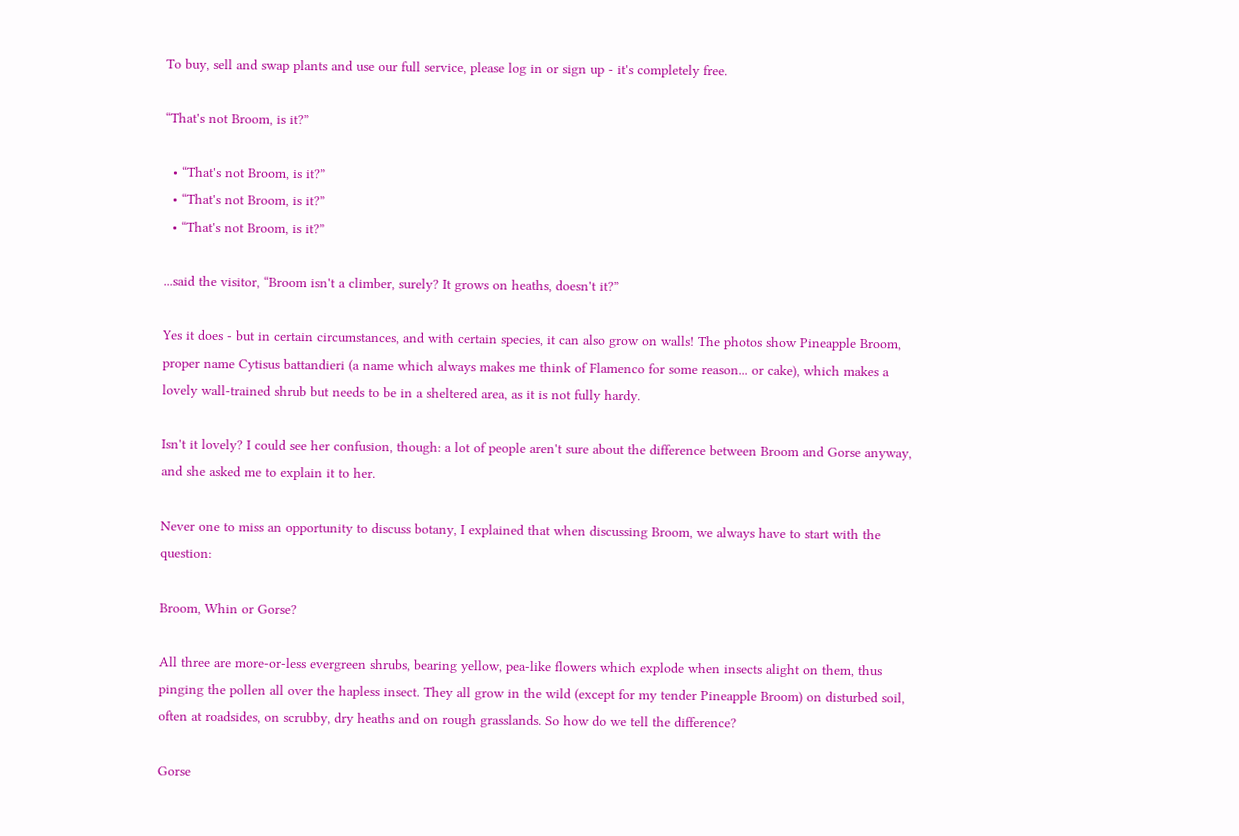To buy, sell and swap plants and use our full service, please log in or sign up - it's completely free.

“That's not Broom, is it?”

  • “That's not Broom, is it?”
  • “That's not Broom, is it?”
  • “That's not Broom, is it?”

...said the visitor, “Broom isn't a climber, surely? It grows on heaths, doesn't it?”

Yes it does - but in certain circumstances, and with certain species, it can also grow on walls! The photos show Pineapple Broom, proper name Cytisus battandieri (a name which always makes me think of Flamenco for some reason... or cake), which makes a lovely wall-trained shrub but needs to be in a sheltered area, as it is not fully hardy.

Isn't it lovely? I could see her confusion, though: a lot of people aren't sure about the difference between Broom and Gorse anyway, and she asked me to explain it to her.

Never one to miss an opportunity to discuss botany, I explained that when discussing Broom, we always have to start with the question:

Broom, Whin or Gorse?

All three are more-or-less evergreen shrubs, bearing yellow, pea-like flowers which explode when insects alight on them, thus pinging the pollen all over the hapless insect. They all grow in the wild (except for my tender Pineapple Broom) on disturbed soil, often at roadsides, on scrubby, dry heaths and on rough grasslands. So how do we tell the difference?

Gorse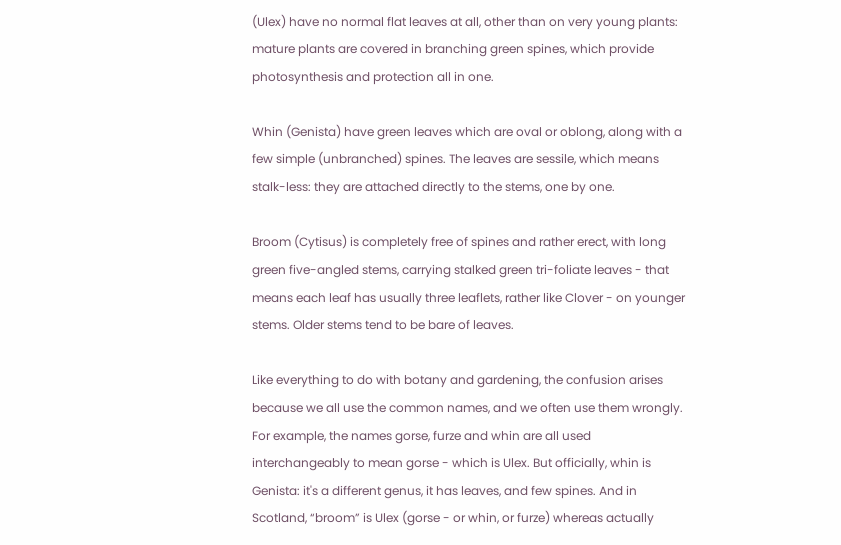(Ulex) have no normal flat leaves at all, other than on very young plants: mature plants are covered in branching green spines, which provide photosynthesis and protection all in one.

Whin (Genista) have green leaves which are oval or oblong, along with a few simple (unbranched) spines. The leaves are sessile, which means stalk-less: they are attached directly to the stems, one by one.

Broom (Cytisus) is completely free of spines and rather erect, with long green five-angled stems, carrying stalked green tri-foliate leaves - that means each leaf has usually three leaflets, rather like Clover - on younger stems. Older stems tend to be bare of leaves.

Like everything to do with botany and gardening, the confusion arises because we all use the common names, and we often use them wrongly. For example, the names gorse, furze and whin are all used interchangeably to mean gorse - which is Ulex. But officially, whin is Genista: it's a different genus, it has leaves, and few spines. And in Scotland, “broom” is Ulex (gorse - or whin, or furze) whereas actually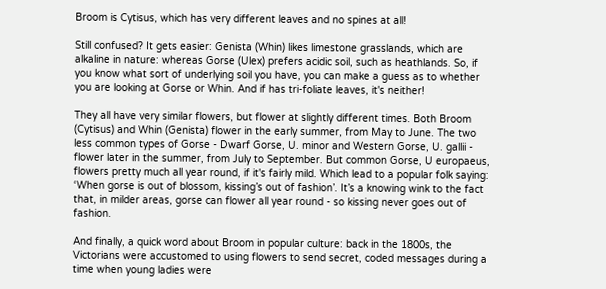Broom is Cytisus, which has very different leaves and no spines at all!

Still confused? It gets easier: Genista (Whin) likes limestone grasslands, which are alkaline in nature: whereas Gorse (Ulex) prefers acidic soil, such as heathlands. So, if you know what sort of underlying soil you have, you can make a guess as to whether you are looking at Gorse or Whin. And if has tri-foliate leaves, it's neither!

They all have very similar flowers, but flower at slightly different times. Both Broom (Cytisus) and Whin (Genista) flower in the early summer, from May to June. The two less common types of Gorse - Dwarf Gorse, U. minor and Western Gorse, U. gallii - flower later in the summer, from July to September. But common Gorse, U europaeus, flowers pretty much all year round, if it's fairly mild. Which lead to a popular folk saying: ‘When gorse is out of blossom, kissing’s out of fashion’. It’s a knowing wink to the fact that, in milder areas, gorse can flower all year round - so kissing never goes out of fashion.

And finally, a quick word about Broom in popular culture: back in the 1800s, the Victorians were accustomed to using flowers to send secret, coded messages during a time when young ladies were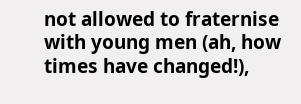not allowed to fraternise with young men (ah, how times have changed!),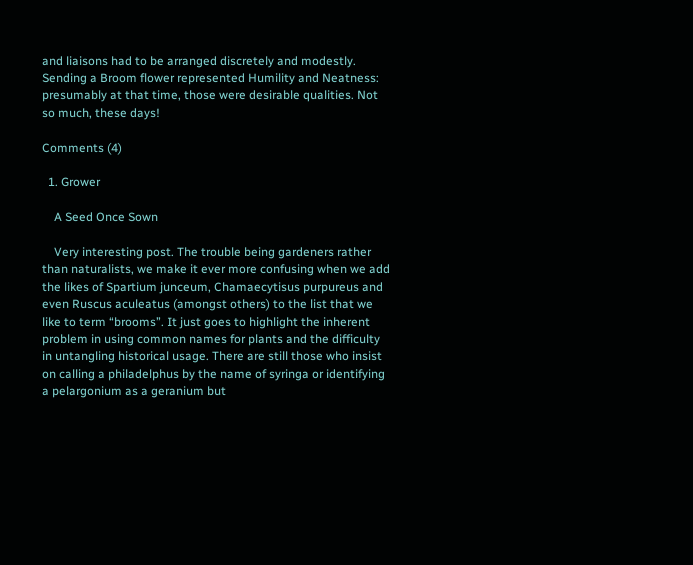and liaisons had to be arranged discretely and modestly. Sending a Broom flower represented Humility and Neatness: presumably at that time, those were desirable qualities. Not so much, these days!

Comments (4)

  1. Grower

    A Seed Once Sown

    Very interesting post. The trouble being gardeners rather than naturalists, we make it ever more confusing when we add the likes of Spartium junceum, Chamaecytisus purpureus and even Ruscus aculeatus (amongst others) to the list that we like to term “brooms”. It just goes to highlight the inherent problem in using common names for plants and the difficulty in untangling historical usage. There are still those who insist on calling a philadelphus by the name of syringa or identifying a pelargonium as a geranium but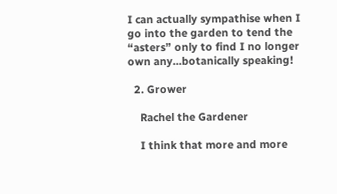I can actually sympathise when I go into the garden to tend the “asters” only to find I no longer own any...botanically speaking!

  2. Grower

    Rachel the Gardener

    I think that more and more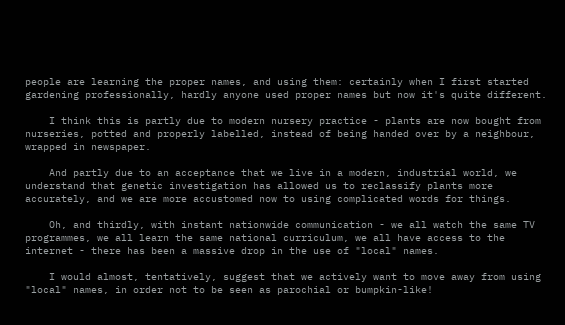people are learning the proper names, and using them: certainly when I first started gardening professionally, hardly anyone used proper names but now it's quite different.

    I think this is partly due to modern nursery practice - plants are now bought from nurseries, potted and properly labelled, instead of being handed over by a neighbour, wrapped in newspaper.

    And partly due to an acceptance that we live in a modern, industrial world, we understand that genetic investigation has allowed us to reclassify plants more accurately, and we are more accustomed now to using complicated words for things.

    Oh, and thirdly, with instant nationwide communication - we all watch the same TV programmes, we all learn the same national curriculum, we all have access to the internet - there has been a massive drop in the use of "local" names.

    I would almost, tentatively, suggest that we actively want to move away from using "local" names, in order not to be seen as parochial or bumpkin-like!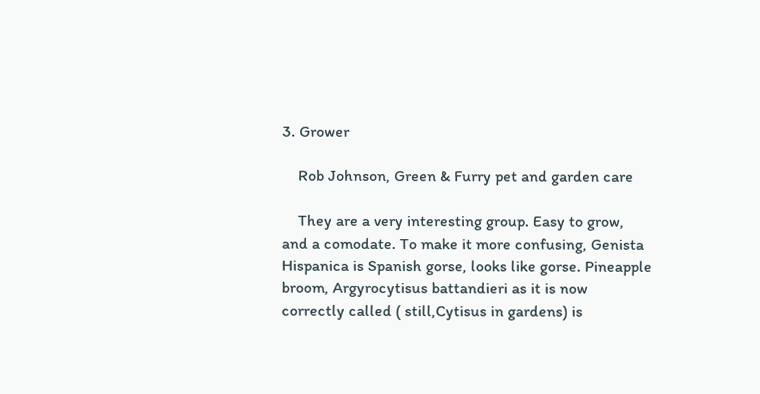3. Grower

    Rob Johnson, Green & Furry pet and garden care

    They are a very interesting group. Easy to grow, and a comodate. To make it more confusing, Genista Hispanica is Spanish gorse, looks like gorse. Pineapple broom, Argyrocytisus battandieri as it is now correctly called ( still,Cytisus in gardens) is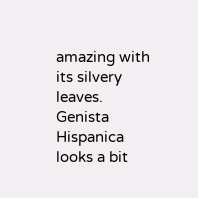amazing with its silvery leaves. Genista Hispanica looks a bit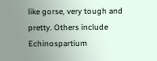like gorse, very tough and pretty. Others include Echinospartium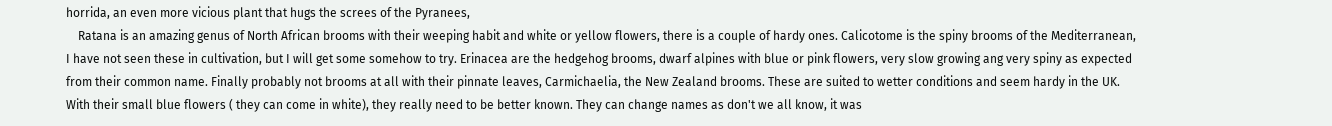horrida, an even more vicious plant that hugs the screes of the Pyranees,
    Ratana is an amazing genus of North African brooms with their weeping habit and white or yellow flowers, there is a couple of hardy ones. Calicotome is the spiny brooms of the Mediterranean, I have not seen these in cultivation, but I will get some somehow to try. Erinacea are the hedgehog brooms, dwarf alpines with blue or pink flowers, very slow growing ang very spiny as expected from their common name. Finally probably not brooms at all with their pinnate leaves, Carmichaelia, the New Zealand brooms. These are suited to wetter conditions and seem hardy in the UK. With their small blue flowers ( they can come in white), they really need to be better known. They can change names as don't we all know, it was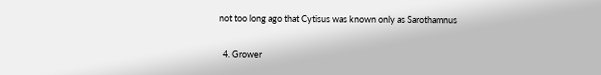not too long ago that Cytisus was known only as Sarothamnus

  4. Grower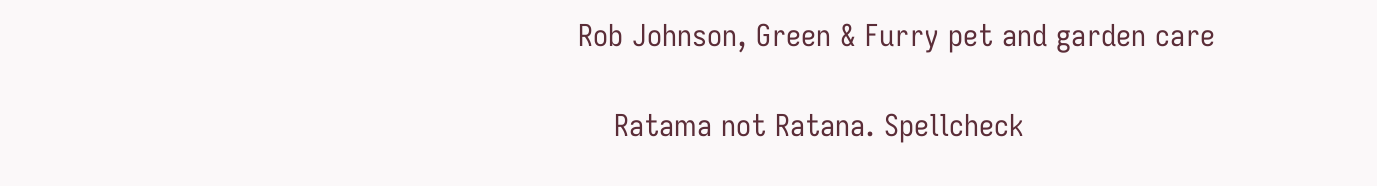Rob Johnson, Green & Furry pet and garden care

    Ratama not Ratana. Spellcheck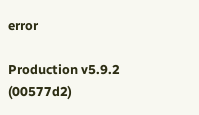error

Production v5.9.2 (00577d2)